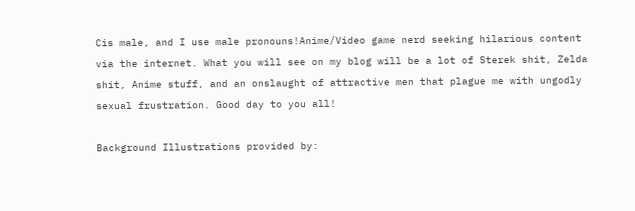Cis male, and I use male pronouns!Anime/Video game nerd seeking hilarious content via the internet. What you will see on my blog will be a lot of Sterek shit, Zelda shit, Anime stuff, and an onslaught of attractive men that plague me with ungodly sexual frustration. Good day to you all!

Background Illustrations provided by: